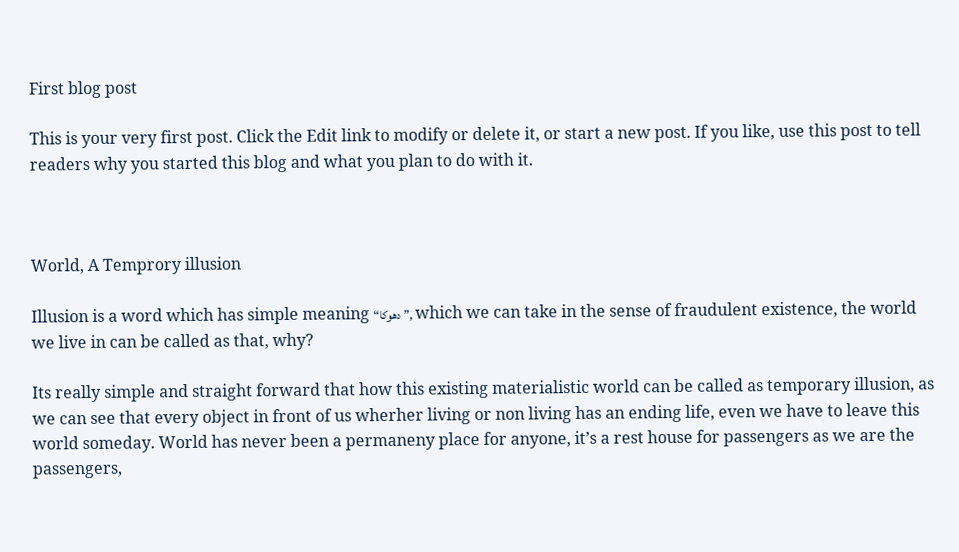First blog post

This is your very first post. Click the Edit link to modify or delete it, or start a new post. If you like, use this post to tell readers why you started this blog and what you plan to do with it.



World, A Temprory illusion

Illusion is a word which has simple meaning “دھوکا”, which we can take in the sense of fraudulent existence, the world we live in can be called as that, why?

Its really simple and straight forward that how this existing materialistic world can be called as temporary illusion, as we can see that every object in front of us wherher living or non living has an ending life, even we have to leave this world someday. World has never been a permaneny place for anyone, it’s a rest house for passengers as we are the passengers,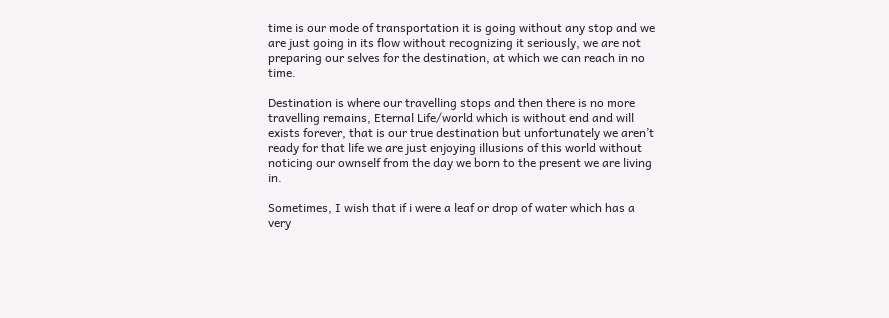time is our mode of transportation it is going without any stop and we are just going in its flow without recognizing it seriously, we are not preparing our selves for the destination, at which we can reach in no time.

Destination is where our travelling stops and then there is no more travelling remains, Eternal Life/world which is without end and will exists forever, that is our true destination but unfortunately we aren’t ready for that life we are just enjoying illusions of this world without noticing our ownself from the day we born to the present we are living in.

Sometimes, I wish that if i were a leaf or drop of water which has a very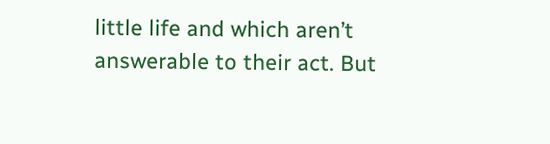little life and which aren’t answerable to their act. But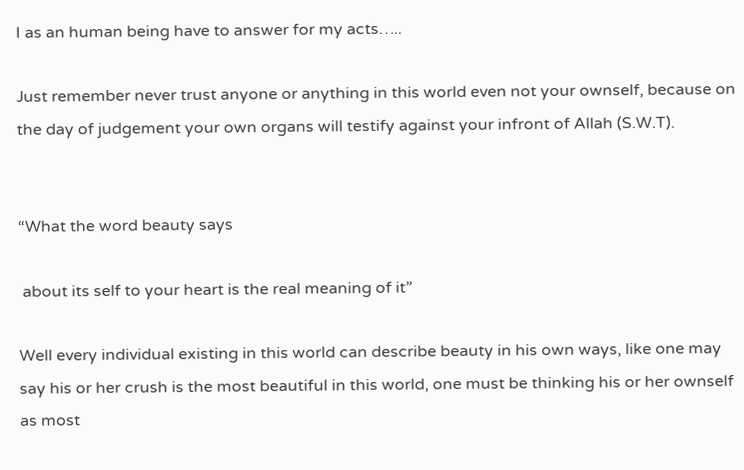I as an human being have to answer for my acts…..

Just remember never trust anyone or anything in this world even not your ownself, because on the day of judgement your own organs will testify against your infront of Allah (S.W.T).


“What the word beauty says

 about its self to your heart is the real meaning of it”

Well every individual existing in this world can describe beauty in his own ways, like one may say his or her crush is the most beautiful in this world, one must be thinking his or her ownself as most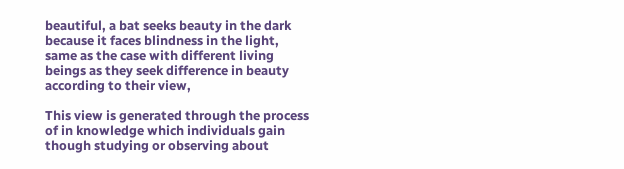beautiful, a bat seeks beauty in the dark because it faces blindness in the light, same as the case with different living beings as they seek difference in beauty according to their view,

This view is generated through the process of in knowledge which individuals gain though studying or observing about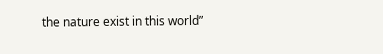the nature exist in this world”